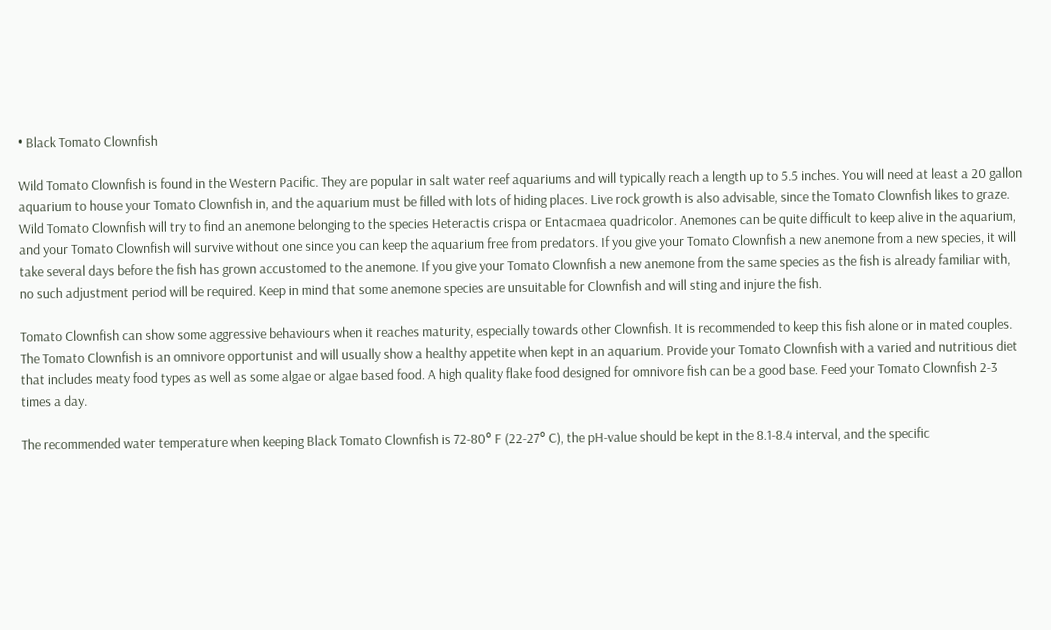• Black Tomato Clownfish

Wild Tomato Clownfish is found in the Western Pacific. They are popular in salt water reef aquariums and will typically reach a length up to 5.5 inches. You will need at least a 20 gallon aquarium to house your Tomato Clownfish in, and the aquarium must be filled with lots of hiding places. Live rock growth is also advisable, since the Tomato Clownfish likes to graze. Wild Tomato Clownfish will try to find an anemone belonging to the species Heteractis crispa or Entacmaea quadricolor. Anemones can be quite difficult to keep alive in the aquarium, and your Tomato Clownfish will survive without one since you can keep the aquarium free from predators. If you give your Tomato Clownfish a new anemone from a new species, it will take several days before the fish has grown accustomed to the anemone. If you give your Tomato Clownfish a new anemone from the same species as the fish is already familiar with, no such adjustment period will be required. Keep in mind that some anemone species are unsuitable for Clownfish and will sting and injure the fish.

Tomato Clownfish can show some aggressive behaviours when it reaches maturity, especially towards other Clownfish. It is recommended to keep this fish alone or in mated couples. The Tomato Clownfish is an omnivore opportunist and will usually show a healthy appetite when kept in an aquarium. Provide your Tomato Clownfish with a varied and nutritious diet that includes meaty food types as well as some algae or algae based food. A high quality flake food designed for omnivore fish can be a good base. Feed your Tomato Clownfish 2-3 times a day.

The recommended water temperature when keeping Black Tomato Clownfish is 72-80° F (22-27° C), the pH-value should be kept in the 8.1-8.4 interval, and the specific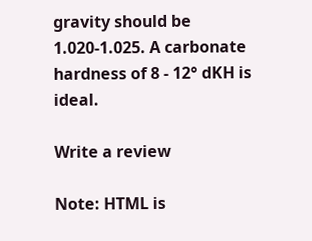gravity should be 1.020-1.025. A carbonate hardness of 8 - 12° dKH is ideal.

Write a review

Note: HTML is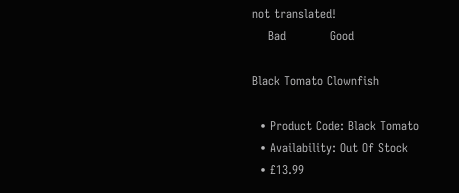not translated!
    Bad           Good

Black Tomato Clownfish

  • Product Code: Black Tomato
  • Availability: Out Of Stock
  • £13.99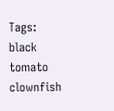Tags: black tomato clownfish